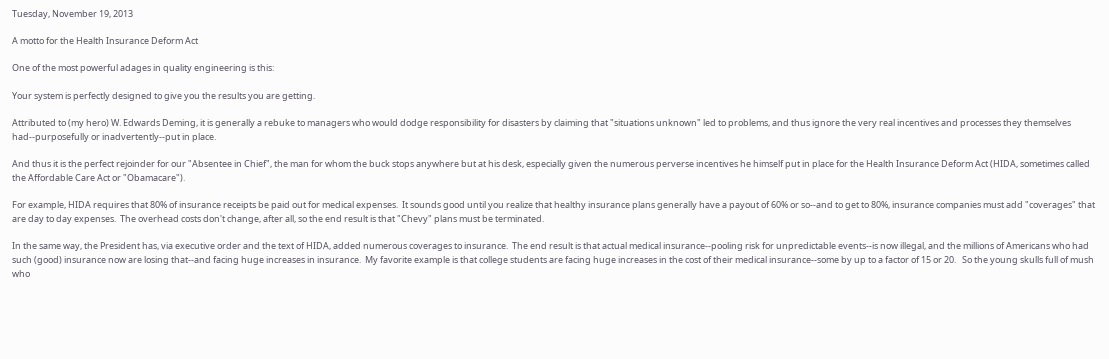Tuesday, November 19, 2013

A motto for the Health Insurance Deform Act

One of the most powerful adages in quality engineering is this:

Your system is perfectly designed to give you the results you are getting.

Attributed to (my hero) W. Edwards Deming, it is generally a rebuke to managers who would dodge responsibility for disasters by claiming that "situations unknown" led to problems, and thus ignore the very real incentives and processes they themselves had--purposefully or inadvertently--put in place.

And thus it is the perfect rejoinder for our "Absentee in Chief", the man for whom the buck stops anywhere but at his desk, especially given the numerous perverse incentives he himself put in place for the Health Insurance Deform Act (HIDA, sometimes called the Affordable Care Act or "Obamacare").

For example, HIDA requires that 80% of insurance receipts be paid out for medical expenses.  It sounds good until you realize that healthy insurance plans generally have a payout of 60% or so--and to get to 80%, insurance companies must add "coverages" that are day to day expenses.  The overhead costs don't change, after all, so the end result is that "Chevy" plans must be terminated.

In the same way, the President has, via executive order and the text of HIDA, added numerous coverages to insurance.  The end result is that actual medical insurance--pooling risk for unpredictable events--is now illegal, and the millions of Americans who had such (good) insurance now are losing that--and facing huge increases in insurance.  My favorite example is that college students are facing huge increases in the cost of their medical insurance--some by up to a factor of 15 or 20.   So the young skulls full of mush who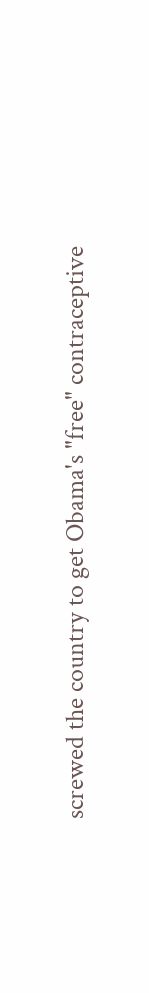screwed the country to get Obama's "free" contraceptive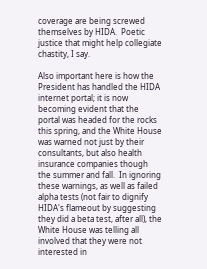coverage are being screwed themselves by HIDA.  Poetic justice that might help collegiate chastity, I say.

Also important here is how the President has handled the HIDA internet portal; it is now becoming evident that the portal was headed for the rocks this spring, and the White House was warned not just by their consultants, but also health insurance companies though the summer and fall.  In ignoring these warnings, as well as failed alpha tests (not fair to dignify HIDA's flameout by suggesting they did a beta test, after all), the White House was telling all involved that they were not interested in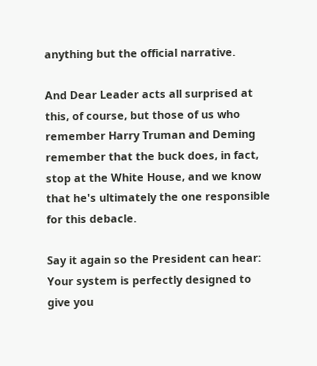anything but the official narrative.

And Dear Leader acts all surprised at this, of course, but those of us who remember Harry Truman and Deming remember that the buck does, in fact, stop at the White House, and we know that he's ultimately the one responsible for this debacle.

Say it again so the President can hear: Your system is perfectly designed to give you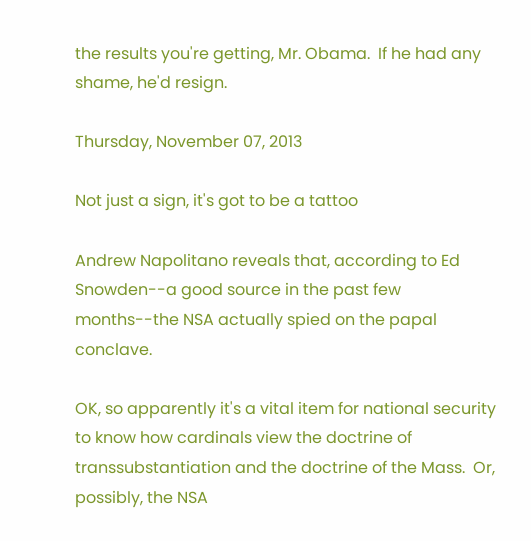the results you're getting, Mr. Obama.  If he had any shame, he'd resign.

Thursday, November 07, 2013

Not just a sign, it's got to be a tattoo

Andrew Napolitano reveals that, according to Ed Snowden--a good source in the past few months--the NSA actually spied on the papal conclave.

OK, so apparently it's a vital item for national security to know how cardinals view the doctrine of transsubstantiation and the doctrine of the Mass.  Or, possibly, the NSA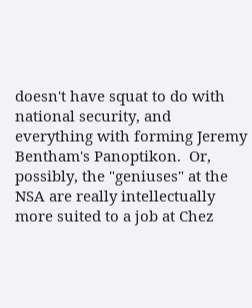doesn't have squat to do with national security, and everything with forming Jeremy Bentham's Panoptikon.  Or, possibly, the "geniuses" at the NSA are really intellectually more suited to a job at Chez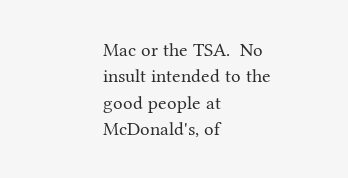Mac or the TSA.  No insult intended to the good people at McDonald's, of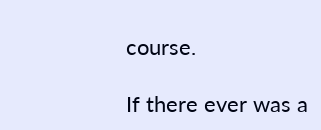course.

If there ever was a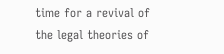time for a revival of the legal theories of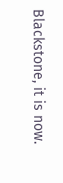Blackstone, it is now.